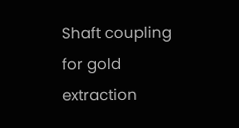Shaft coupling for gold extraction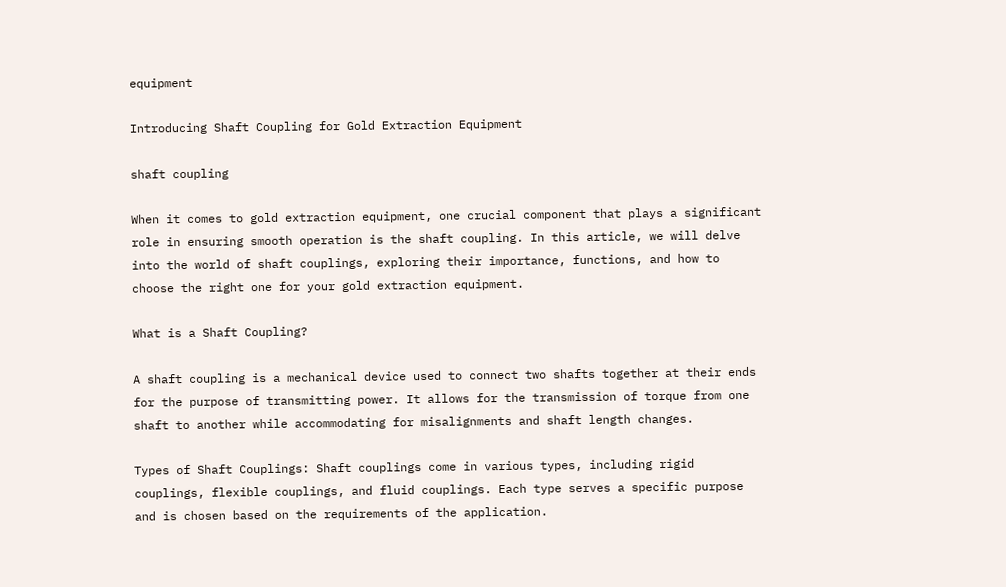equipment

Introducing Shaft Coupling for Gold Extraction Equipment

shaft coupling

When it comes to gold extraction equipment, one crucial component that plays a significant role in ensuring smooth operation is the shaft coupling. In this article, we will delve into the world of shaft couplings, exploring their importance, functions, and how to choose the right one for your gold extraction equipment.

What is a Shaft Coupling?

A shaft coupling is a mechanical device used to connect two shafts together at their ends for the purpose of transmitting power. It allows for the transmission of torque from one shaft to another while accommodating for misalignments and shaft length changes.

Types of Shaft Couplings: Shaft couplings come in various types, including rigid couplings, flexible couplings, and fluid couplings. Each type serves a specific purpose and is chosen based on the requirements of the application.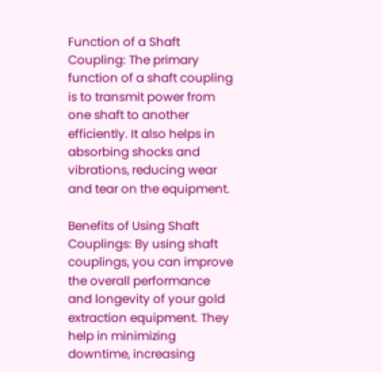Function of a Shaft Coupling: The primary function of a shaft coupling is to transmit power from one shaft to another efficiently. It also helps in absorbing shocks and vibrations, reducing wear and tear on the equipment.

Benefits of Using Shaft Couplings: By using shaft couplings, you can improve the overall performance and longevity of your gold extraction equipment. They help in minimizing downtime, increasing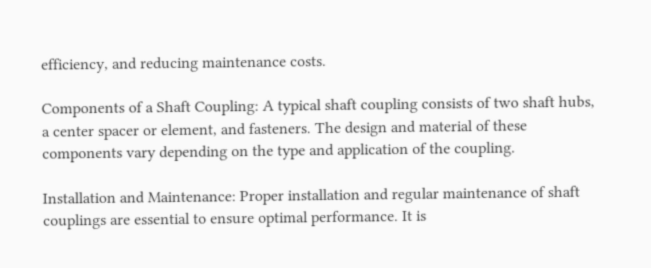efficiency, and reducing maintenance costs.

Components of a Shaft Coupling: A typical shaft coupling consists of two shaft hubs, a center spacer or element, and fasteners. The design and material of these components vary depending on the type and application of the coupling.

Installation and Maintenance: Proper installation and regular maintenance of shaft couplings are essential to ensure optimal performance. It is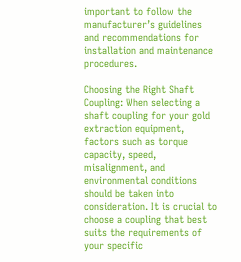important to follow the manufacturer’s guidelines and recommendations for installation and maintenance procedures.

Choosing the Right Shaft Coupling: When selecting a shaft coupling for your gold extraction equipment, factors such as torque capacity, speed, misalignment, and environmental conditions should be taken into consideration. It is crucial to choose a coupling that best suits the requirements of your specific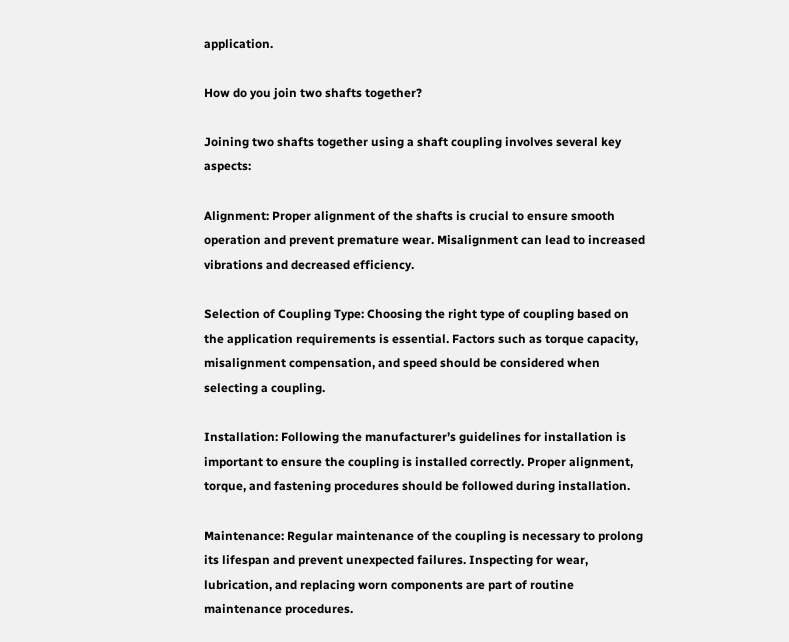application.

How do you join two shafts together?

Joining two shafts together using a shaft coupling involves several key aspects:

Alignment: Proper alignment of the shafts is crucial to ensure smooth operation and prevent premature wear. Misalignment can lead to increased vibrations and decreased efficiency.

Selection of Coupling Type: Choosing the right type of coupling based on the application requirements is essential. Factors such as torque capacity, misalignment compensation, and speed should be considered when selecting a coupling.

Installation: Following the manufacturer’s guidelines for installation is important to ensure the coupling is installed correctly. Proper alignment, torque, and fastening procedures should be followed during installation.

Maintenance: Regular maintenance of the coupling is necessary to prolong its lifespan and prevent unexpected failures. Inspecting for wear, lubrication, and replacing worn components are part of routine maintenance procedures.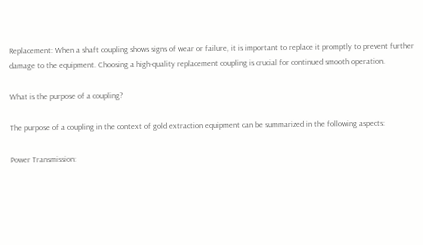Replacement: When a shaft coupling shows signs of wear or failure, it is important to replace it promptly to prevent further damage to the equipment. Choosing a high-quality replacement coupling is crucial for continued smooth operation.

What is the purpose of a coupling?

The purpose of a coupling in the context of gold extraction equipment can be summarized in the following aspects:

Power Transmission: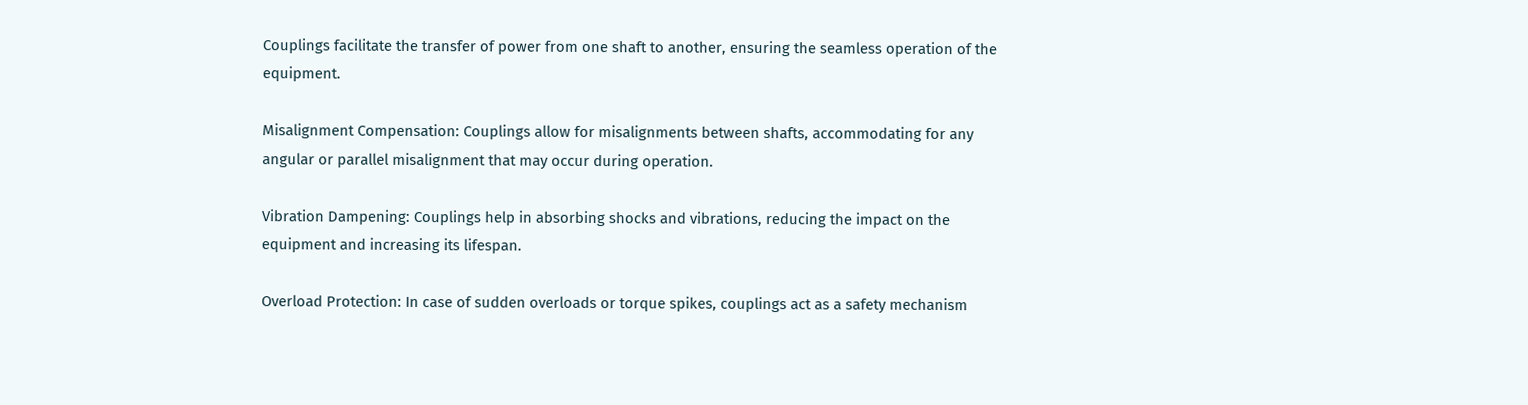Couplings facilitate the transfer of power from one shaft to another, ensuring the seamless operation of the equipment.

Misalignment Compensation: Couplings allow for misalignments between shafts, accommodating for any angular or parallel misalignment that may occur during operation.

Vibration Dampening: Couplings help in absorbing shocks and vibrations, reducing the impact on the equipment and increasing its lifespan.

Overload Protection: In case of sudden overloads or torque spikes, couplings act as a safety mechanism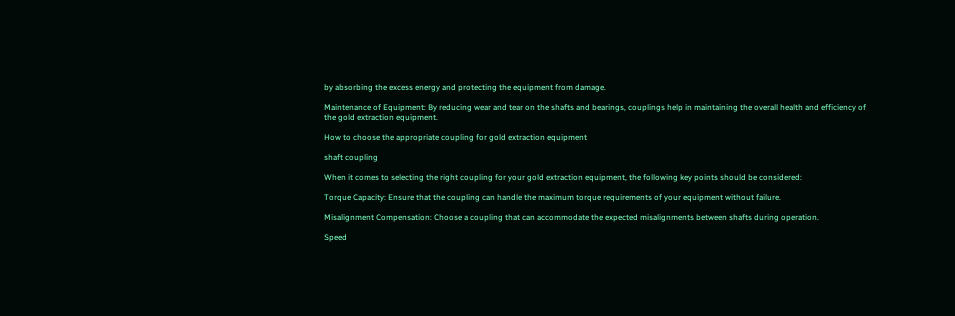by absorbing the excess energy and protecting the equipment from damage.

Maintenance of Equipment: By reducing wear and tear on the shafts and bearings, couplings help in maintaining the overall health and efficiency of the gold extraction equipment.

How to choose the appropriate coupling for gold extraction equipment

shaft coupling

When it comes to selecting the right coupling for your gold extraction equipment, the following key points should be considered:

Torque Capacity: Ensure that the coupling can handle the maximum torque requirements of your equipment without failure.

Misalignment Compensation: Choose a coupling that can accommodate the expected misalignments between shafts during operation.

Speed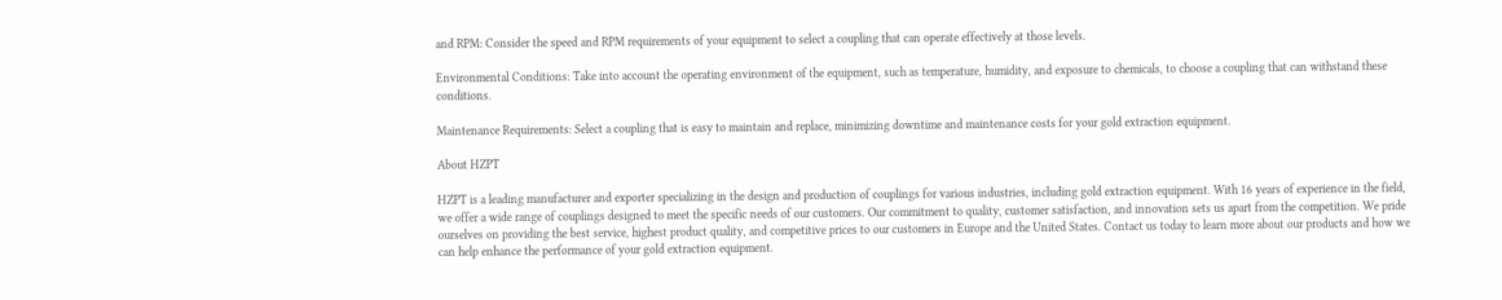and RPM: Consider the speed and RPM requirements of your equipment to select a coupling that can operate effectively at those levels.

Environmental Conditions: Take into account the operating environment of the equipment, such as temperature, humidity, and exposure to chemicals, to choose a coupling that can withstand these conditions.

Maintenance Requirements: Select a coupling that is easy to maintain and replace, minimizing downtime and maintenance costs for your gold extraction equipment.

About HZPT

HZPT is a leading manufacturer and exporter specializing in the design and production of couplings for various industries, including gold extraction equipment. With 16 years of experience in the field, we offer a wide range of couplings designed to meet the specific needs of our customers. Our commitment to quality, customer satisfaction, and innovation sets us apart from the competition. We pride ourselves on providing the best service, highest product quality, and competitive prices to our customers in Europe and the United States. Contact us today to learn more about our products and how we can help enhance the performance of your gold extraction equipment.